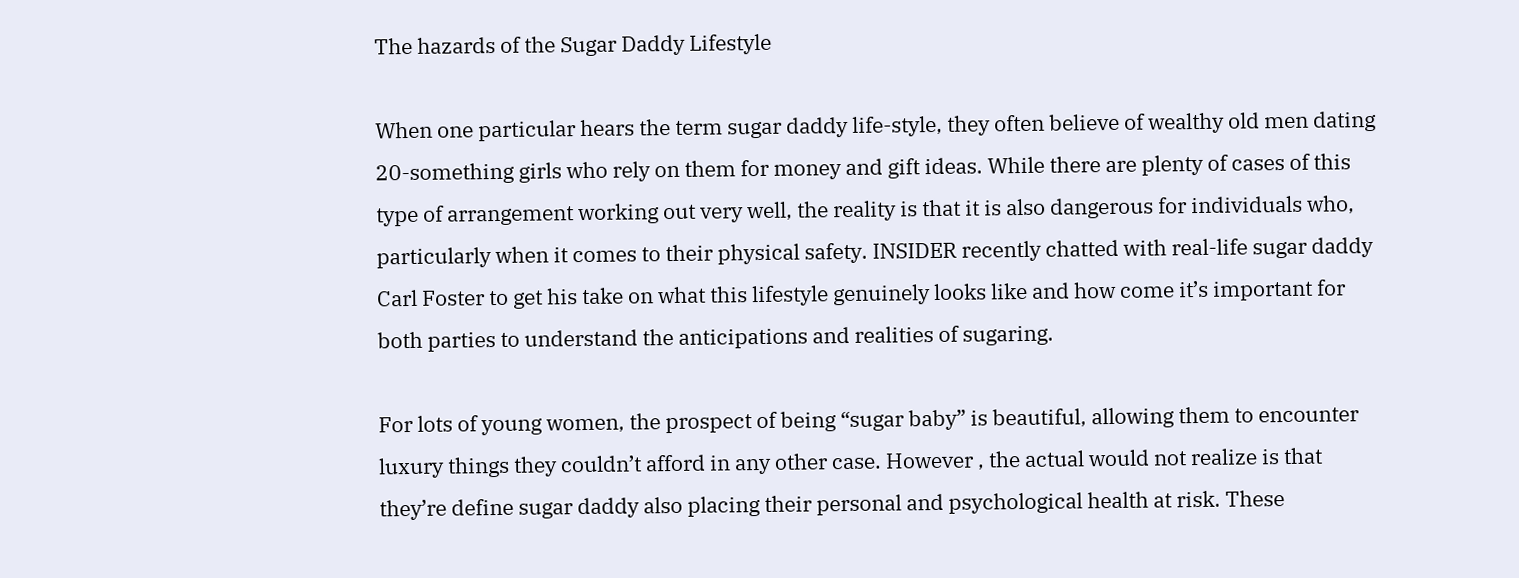The hazards of the Sugar Daddy Lifestyle

When one particular hears the term sugar daddy life-style, they often believe of wealthy old men dating 20-something girls who rely on them for money and gift ideas. While there are plenty of cases of this type of arrangement working out very well, the reality is that it is also dangerous for individuals who, particularly when it comes to their physical safety. INSIDER recently chatted with real-life sugar daddy Carl Foster to get his take on what this lifestyle genuinely looks like and how come it’s important for both parties to understand the anticipations and realities of sugaring.

For lots of young women, the prospect of being “sugar baby” is beautiful, allowing them to encounter luxury things they couldn’t afford in any other case. However , the actual would not realize is that they’re define sugar daddy also placing their personal and psychological health at risk. These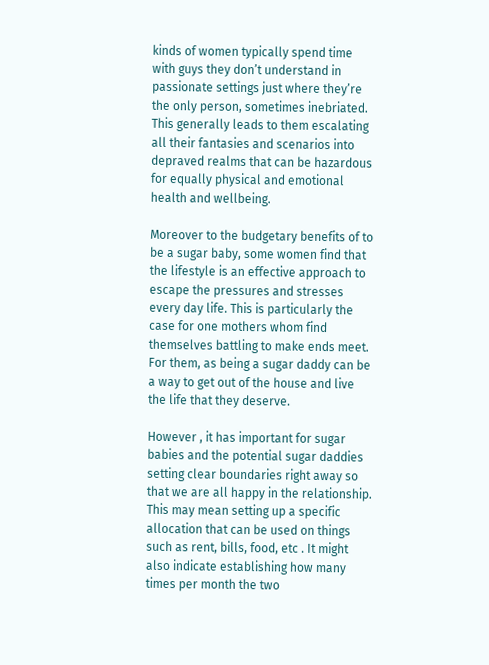kinds of women typically spend time with guys they don’t understand in passionate settings just where they’re the only person, sometimes inebriated. This generally leads to them escalating all their fantasies and scenarios into depraved realms that can be hazardous for equally physical and emotional health and wellbeing.

Moreover to the budgetary benefits of to be a sugar baby, some women find that the lifestyle is an effective approach to escape the pressures and stresses every day life. This is particularly the case for one mothers whom find themselves battling to make ends meet. For them, as being a sugar daddy can be a way to get out of the house and live the life that they deserve.

However , it has important for sugar babies and the potential sugar daddies setting clear boundaries right away so that we are all happy in the relationship. This may mean setting up a specific allocation that can be used on things such as rent, bills, food, etc . It might also indicate establishing how many times per month the two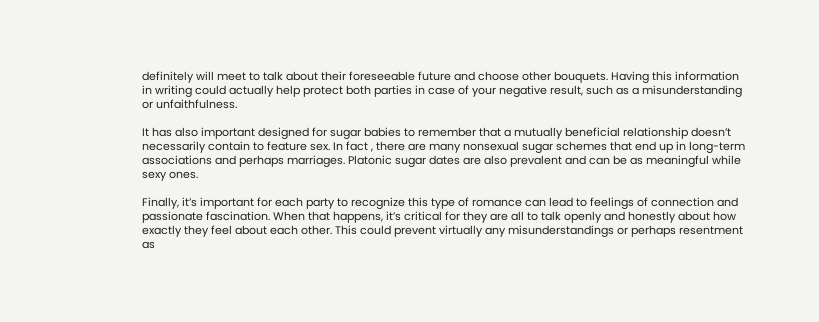definitely will meet to talk about their foreseeable future and choose other bouquets. Having this information in writing could actually help protect both parties in case of your negative result, such as a misunderstanding or unfaithfulness.

It has also important designed for sugar babies to remember that a mutually beneficial relationship doesn’t necessarily contain to feature sex. In fact , there are many nonsexual sugar schemes that end up in long-term associations and perhaps marriages. Platonic sugar dates are also prevalent and can be as meaningful while sexy ones.

Finally, it’s important for each party to recognize this type of romance can lead to feelings of connection and passionate fascination. When that happens, it’s critical for they are all to talk openly and honestly about how exactly they feel about each other. This could prevent virtually any misunderstandings or perhaps resentment as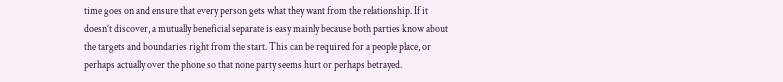time goes on and ensure that every person gets what they want from the relationship. If it doesn’t discover, a mutually beneficial separate is easy mainly because both parties know about the targets and boundaries right from the start. This can be required for a people place, or perhaps actually over the phone so that none party seems hurt or perhaps betrayed.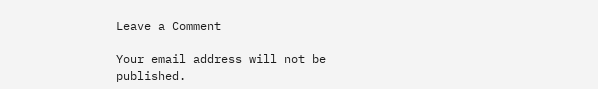Leave a Comment

Your email address will not be published.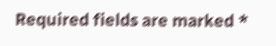Required fields are marked *